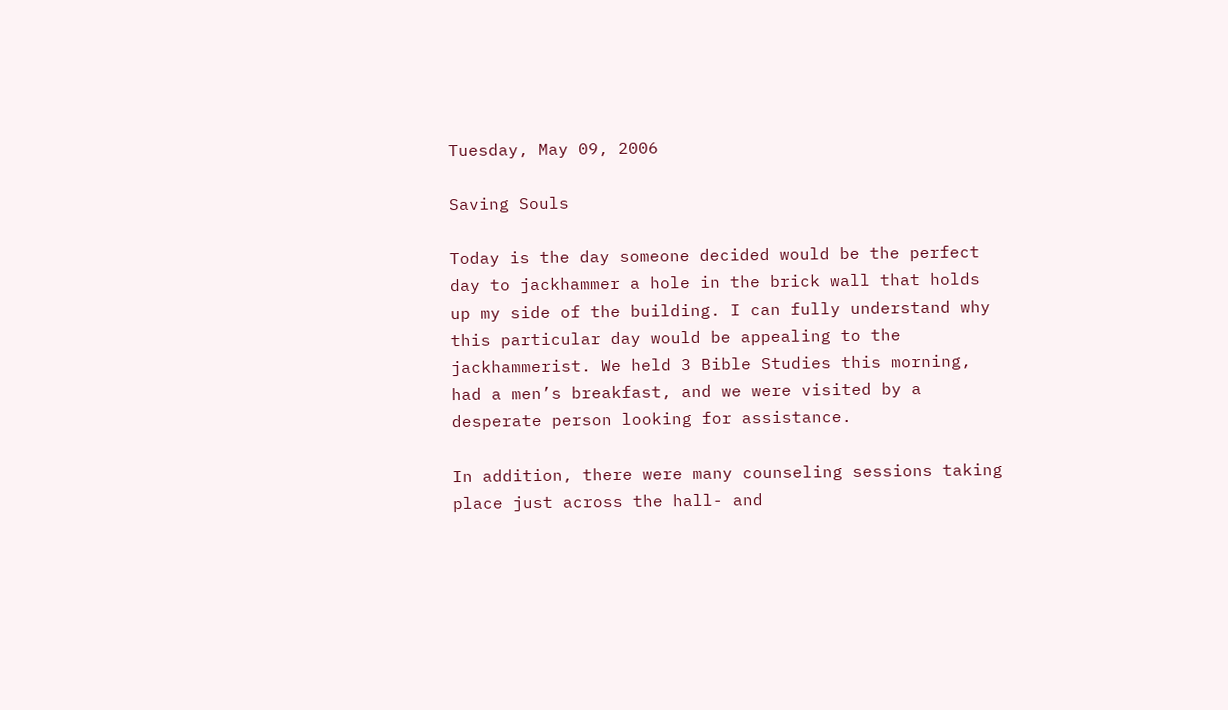Tuesday, May 09, 2006

Saving Souls

Today is the day someone decided would be the perfect day to jackhammer a hole in the brick wall that holds up my side of the building. I can fully understand why this particular day would be appealing to the jackhammerist. We held 3 Bible Studies this morning, had a men’s breakfast, and we were visited by a desperate person looking for assistance.

In addition, there were many counseling sessions taking place just across the hall- and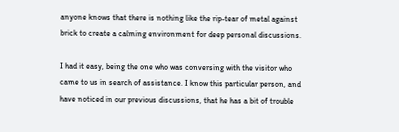anyone knows that there is nothing like the rip-tear of metal against brick to create a calming environment for deep personal discussions.

I had it easy, being the one who was conversing with the visitor who came to us in search of assistance. I know this particular person, and have noticed in our previous discussions, that he has a bit of trouble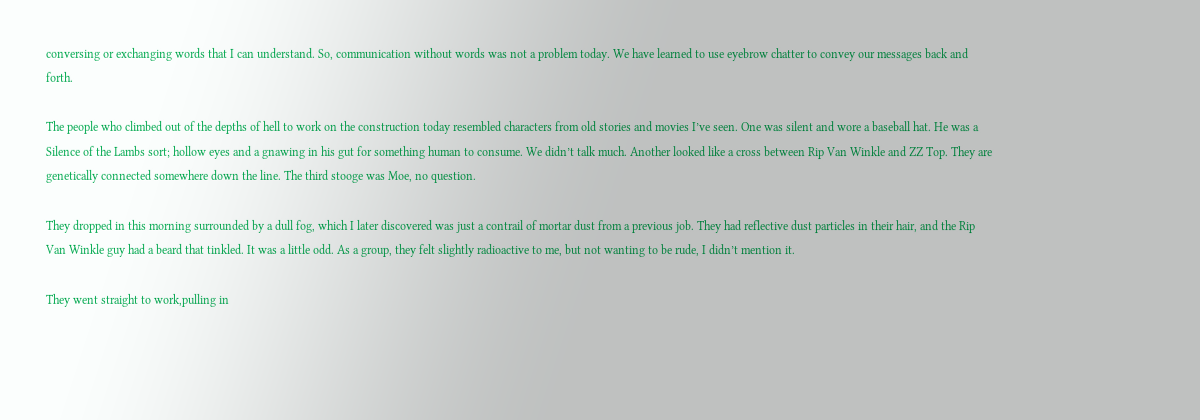conversing or exchanging words that I can understand. So, communication without words was not a problem today. We have learned to use eyebrow chatter to convey our messages back and forth.

The people who climbed out of the depths of hell to work on the construction today resembled characters from old stories and movies I’ve seen. One was silent and wore a baseball hat. He was a Silence of the Lambs sort; hollow eyes and a gnawing in his gut for something human to consume. We didn’t talk much. Another looked like a cross between Rip Van Winkle and ZZ Top. They are genetically connected somewhere down the line. The third stooge was Moe, no question.

They dropped in this morning surrounded by a dull fog, which I later discovered was just a contrail of mortar dust from a previous job. They had reflective dust particles in their hair, and the Rip Van Winkle guy had a beard that tinkled. It was a little odd. As a group, they felt slightly radioactive to me, but not wanting to be rude, I didn’t mention it.

They went straight to work,pulling in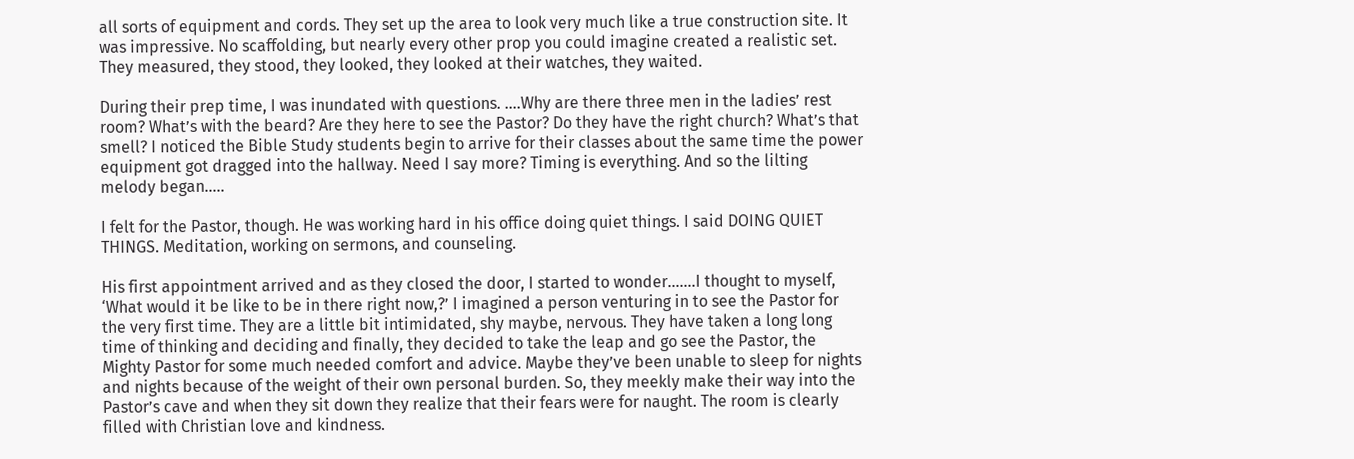all sorts of equipment and cords. They set up the area to look very much like a true construction site. It was impressive. No scaffolding, but nearly every other prop you could imagine created a realistic set. They measured, they stood, they looked, they looked at their watches, they waited.

During their prep time, I was inundated with questions. ….Why are there three men in the ladies’ rest room? What’s with the beard? Are they here to see the Pastor? Do they have the right church? What’s that smell? I noticed the Bible Study students begin to arrive for their classes about the same time the power equipment got dragged into the hallway. Need I say more? Timing is everything. And so the lilting melody began…..

I felt for the Pastor, though. He was working hard in his office doing quiet things. I said DOING QUIET THINGS. Meditation, working on sermons, and counseling.

His first appointment arrived and as they closed the door, I started to wonder…….I thought to myself, ‘What would it be like to be in there right now,?’ I imagined a person venturing in to see the Pastor for the very first time. They are a little bit intimidated, shy maybe, nervous. They have taken a long long time of thinking and deciding and finally, they decided to take the leap and go see the Pastor, the Mighty Pastor for some much needed comfort and advice. Maybe they’ve been unable to sleep for nights and nights because of the weight of their own personal burden. So, they meekly make their way into the Pastor’s cave and when they sit down they realize that their fears were for naught. The room is clearly filled with Christian love and kindness.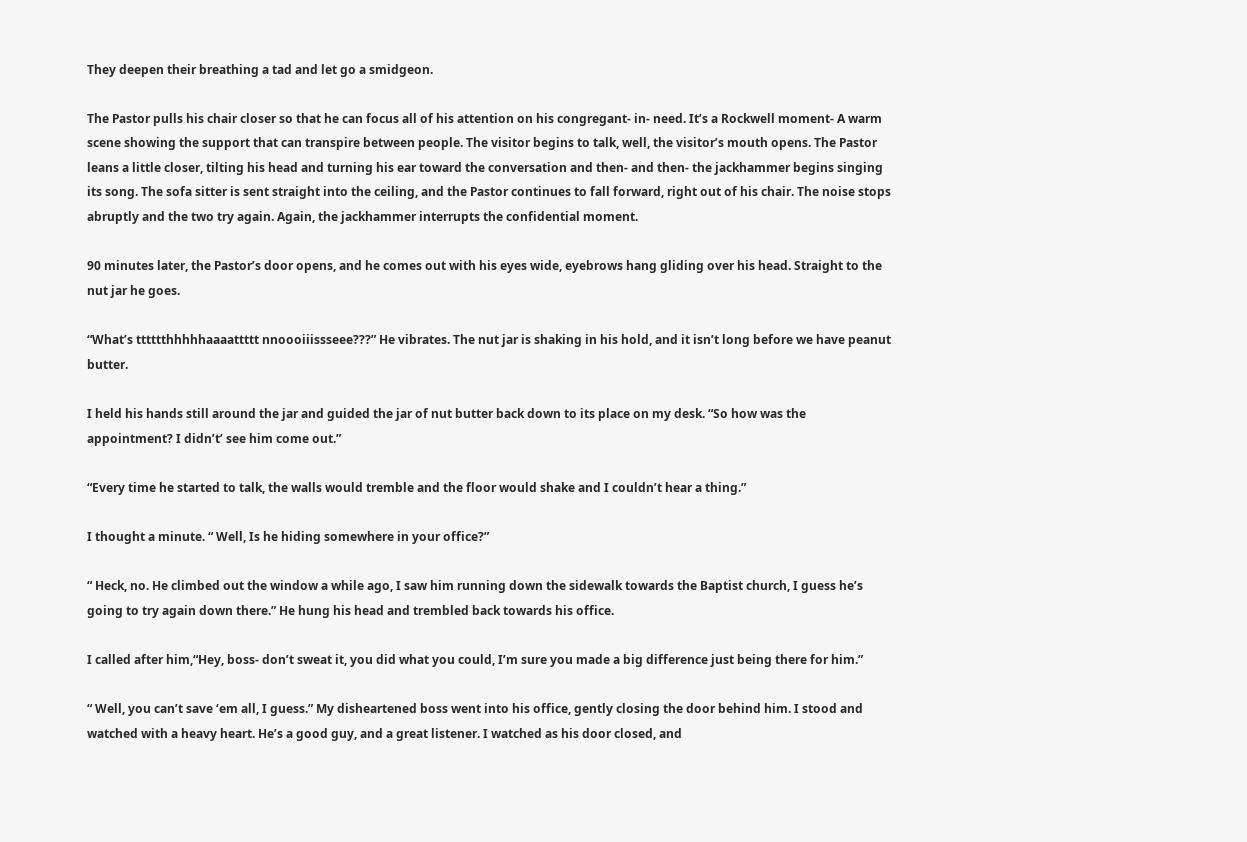They deepen their breathing a tad and let go a smidgeon.

The Pastor pulls his chair closer so that he can focus all of his attention on his congregant- in- need. It’s a Rockwell moment- A warm scene showing the support that can transpire between people. The visitor begins to talk, well, the visitor’s mouth opens. The Pastor leans a little closer, tilting his head and turning his ear toward the conversation and then- and then- the jackhammer begins singing its song. The sofa sitter is sent straight into the ceiling, and the Pastor continues to fall forward, right out of his chair. The noise stops abruptly and the two try again. Again, the jackhammer interrupts the confidential moment.

90 minutes later, the Pastor’s door opens, and he comes out with his eyes wide, eyebrows hang gliding over his head. Straight to the nut jar he goes.

“What’s tttttthhhhhaaaattttt nnoooiiissseee???” He vibrates. The nut jar is shaking in his hold, and it isn’t long before we have peanut butter.

I held his hands still around the jar and guided the jar of nut butter back down to its place on my desk. “So how was the appointment? I didn’t’ see him come out.”

“Every time he started to talk, the walls would tremble and the floor would shake and I couldn’t hear a thing.”

I thought a minute. “ Well, Is he hiding somewhere in your office?”

“ Heck, no. He climbed out the window a while ago, I saw him running down the sidewalk towards the Baptist church, I guess he’s going to try again down there.” He hung his head and trembled back towards his office.

I called after him,“Hey, boss- don’t sweat it, you did what you could, I’m sure you made a big difference just being there for him.”

“ Well, you can’t save ‘em all, I guess.” My disheartened boss went into his office, gently closing the door behind him. I stood and watched with a heavy heart. He’s a good guy, and a great listener. I watched as his door closed, and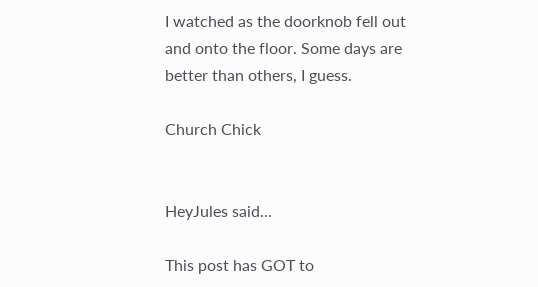I watched as the doorknob fell out and onto the floor. Some days are better than others, I guess.

Church Chick


HeyJules said...

This post has GOT to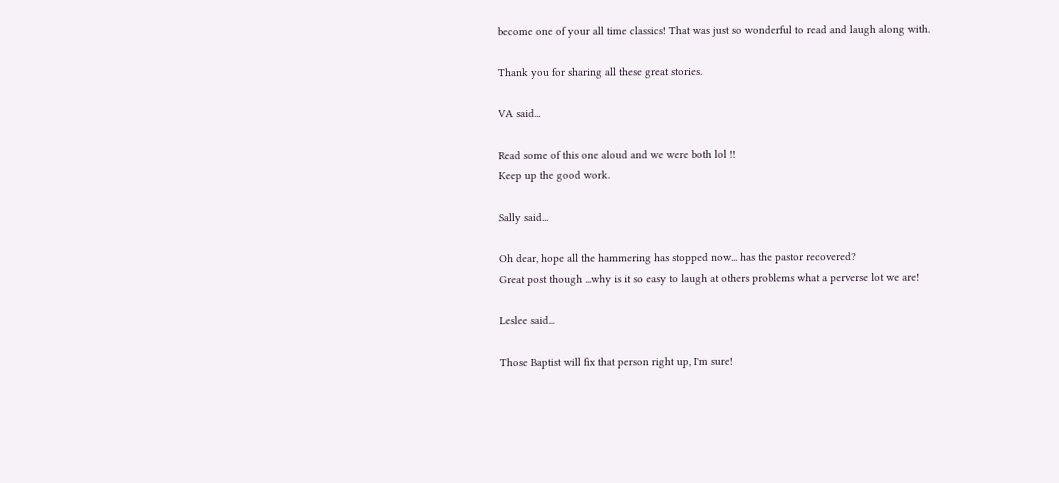become one of your all time classics! That was just so wonderful to read and laugh along with.

Thank you for sharing all these great stories.

VA said...

Read some of this one aloud and we were both lol !!
Keep up the good work.

Sally said...

Oh dear, hope all the hammering has stopped now... has the pastor recovered?
Great post though ...why is it so easy to laugh at others problems what a perverse lot we are!

Leslee said...

Those Baptist will fix that person right up, I'm sure!